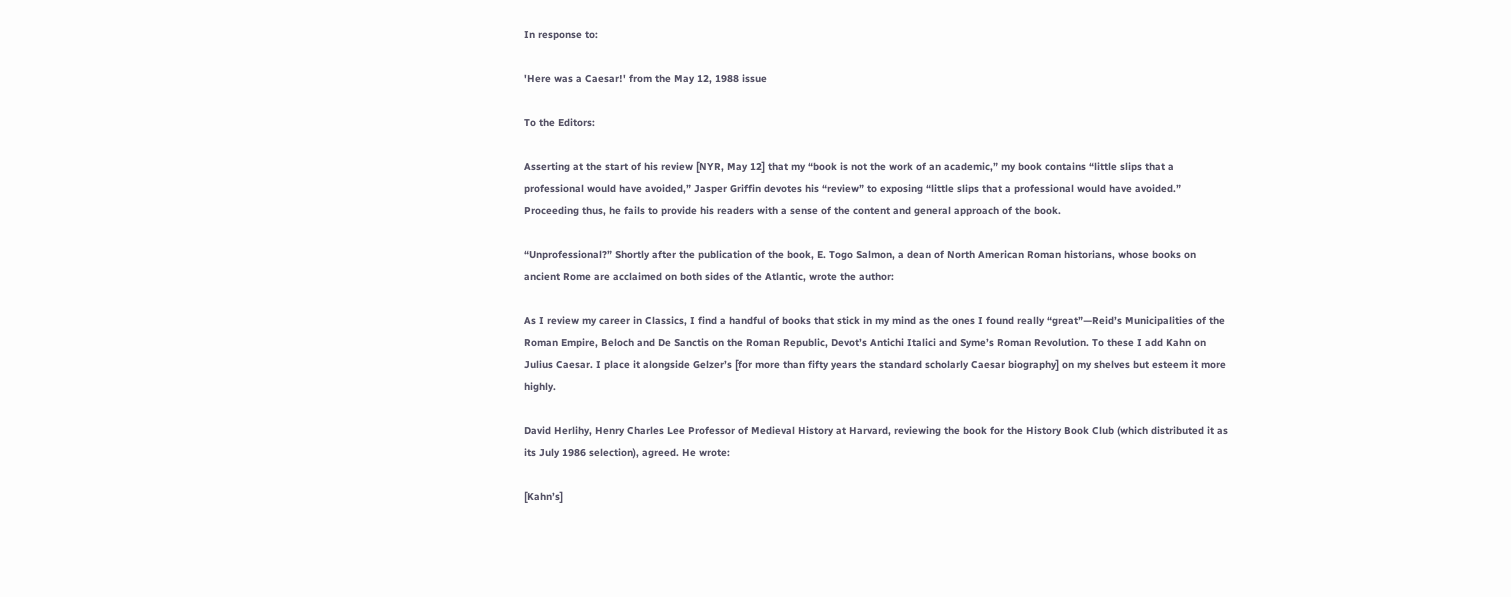In response to:

'Here was a Caesar!' from the May 12, 1988 issue

To the Editors:

Asserting at the start of his review [NYR, May 12] that my “book is not the work of an academic,” my book contains “little slips that a professional would have avoided,” Jasper Griffin devotes his “review” to exposing “little slips that a professional would have avoided.” Proceeding thus, he fails to provide his readers with a sense of the content and general approach of the book.

“Unprofessional?” Shortly after the publication of the book, E. Togo Salmon, a dean of North American Roman historians, whose books on ancient Rome are acclaimed on both sides of the Atlantic, wrote the author:

As I review my career in Classics, I find a handful of books that stick in my mind as the ones I found really “great”—Reid’s Municipalities of the Roman Empire, Beloch and De Sanctis on the Roman Republic, Devot’s Antichi Italici and Syme’s Roman Revolution. To these I add Kahn on Julius Caesar. I place it alongside Gelzer’s [for more than fifty years the standard scholarly Caesar biography] on my shelves but esteem it more highly.

David Herlihy, Henry Charles Lee Professor of Medieval History at Harvard, reviewing the book for the History Book Club (which distributed it as its July 1986 selection), agreed. He wrote:

[Kahn’s]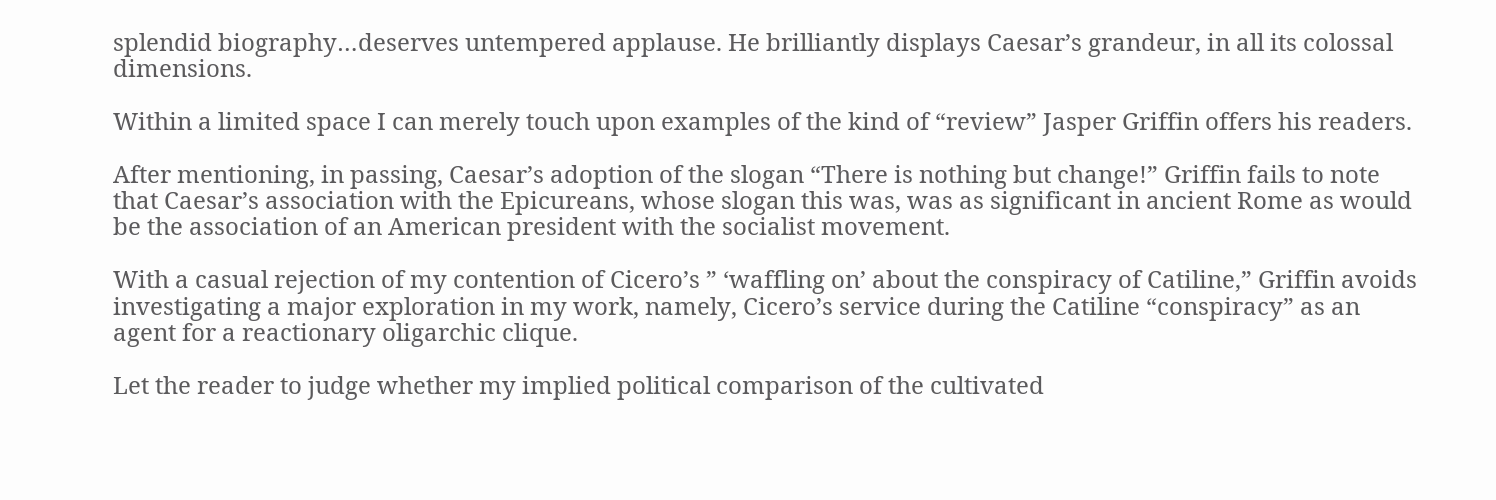splendid biography…deserves untempered applause. He brilliantly displays Caesar’s grandeur, in all its colossal dimensions.

Within a limited space I can merely touch upon examples of the kind of “review” Jasper Griffin offers his readers.

After mentioning, in passing, Caesar’s adoption of the slogan “There is nothing but change!” Griffin fails to note that Caesar’s association with the Epicureans, whose slogan this was, was as significant in ancient Rome as would be the association of an American president with the socialist movement.

With a casual rejection of my contention of Cicero’s ” ‘waffling on’ about the conspiracy of Catiline,” Griffin avoids investigating a major exploration in my work, namely, Cicero’s service during the Catiline “conspiracy” as an agent for a reactionary oligarchic clique.

Let the reader to judge whether my implied political comparison of the cultivated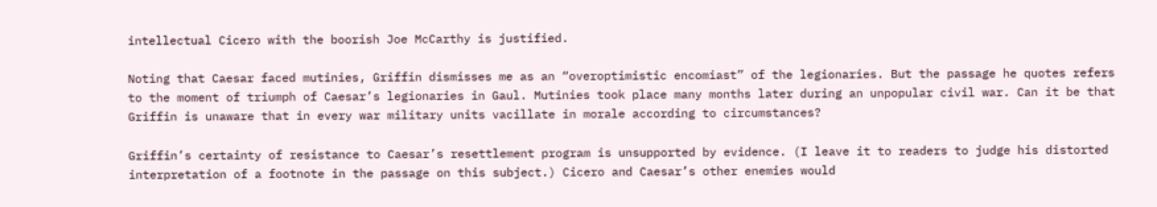intellectual Cicero with the boorish Joe McCarthy is justified.

Noting that Caesar faced mutinies, Griffin dismisses me as an “overoptimistic encomiast” of the legionaries. But the passage he quotes refers to the moment of triumph of Caesar’s legionaries in Gaul. Mutinies took place many months later during an unpopular civil war. Can it be that Griffin is unaware that in every war military units vacillate in morale according to circumstances?

Griffin’s certainty of resistance to Caesar’s resettlement program is unsupported by evidence. (I leave it to readers to judge his distorted interpretation of a footnote in the passage on this subject.) Cicero and Caesar’s other enemies would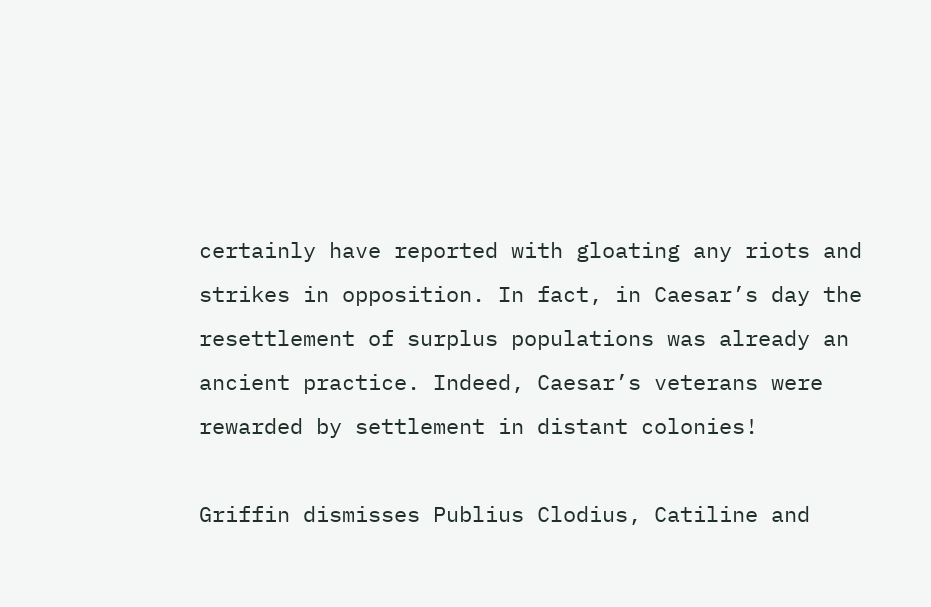certainly have reported with gloating any riots and strikes in opposition. In fact, in Caesar’s day the resettlement of surplus populations was already an ancient practice. Indeed, Caesar’s veterans were rewarded by settlement in distant colonies!

Griffin dismisses Publius Clodius, Catiline and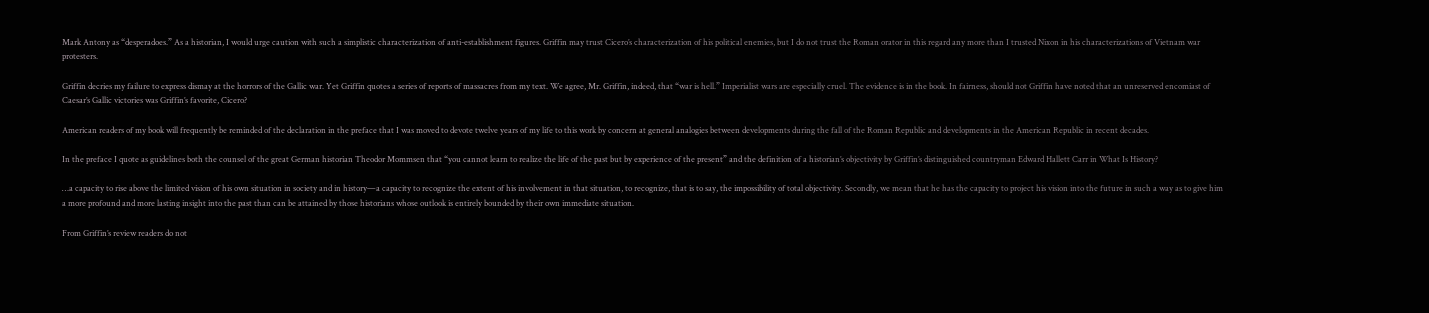Mark Antony as “desperadoes.” As a historian, I would urge caution with such a simplistic characterization of anti-establishment figures. Griffin may trust Cicero’s characterization of his political enemies, but I do not trust the Roman orator in this regard any more than I trusted Nixon in his characterizations of Vietnam war protesters.

Griffin decries my failure to express dismay at the horrors of the Gallic war. Yet Griffin quotes a series of reports of massacres from my text. We agree, Mr. Griffin, indeed, that “war is hell.” Imperialist wars are especially cruel. The evidence is in the book. In fairness, should not Griffin have noted that an unreserved encomiast of Caesar’s Gallic victories was Griffin’s favorite, Cicero?

American readers of my book will frequently be reminded of the declaration in the preface that I was moved to devote twelve years of my life to this work by concern at general analogies between developments during the fall of the Roman Republic and developments in the American Republic in recent decades.

In the preface I quote as guidelines both the counsel of the great German historian Theodor Mommsen that “you cannot learn to realize the life of the past but by experience of the present” and the definition of a historian’s objectivity by Griffin’s distinguished countryman Edward Hallett Carr in What Is History?

…a capacity to rise above the limited vision of his own situation in society and in history—a capacity to recognize the extent of his involvement in that situation, to recognize, that is to say, the impossibility of total objectivity. Secondly, we mean that he has the capacity to project his vision into the future in such a way as to give him a more profound and more lasting insight into the past than can be attained by those historians whose outlook is entirely bounded by their own immediate situation.

From Griffin’s review readers do not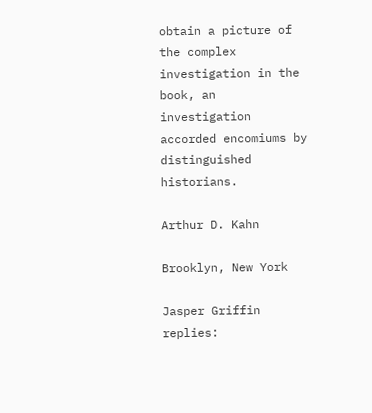obtain a picture of the complex investigation in the book, an investigation accorded encomiums by distinguished historians.

Arthur D. Kahn

Brooklyn, New York

Jasper Griffin replies: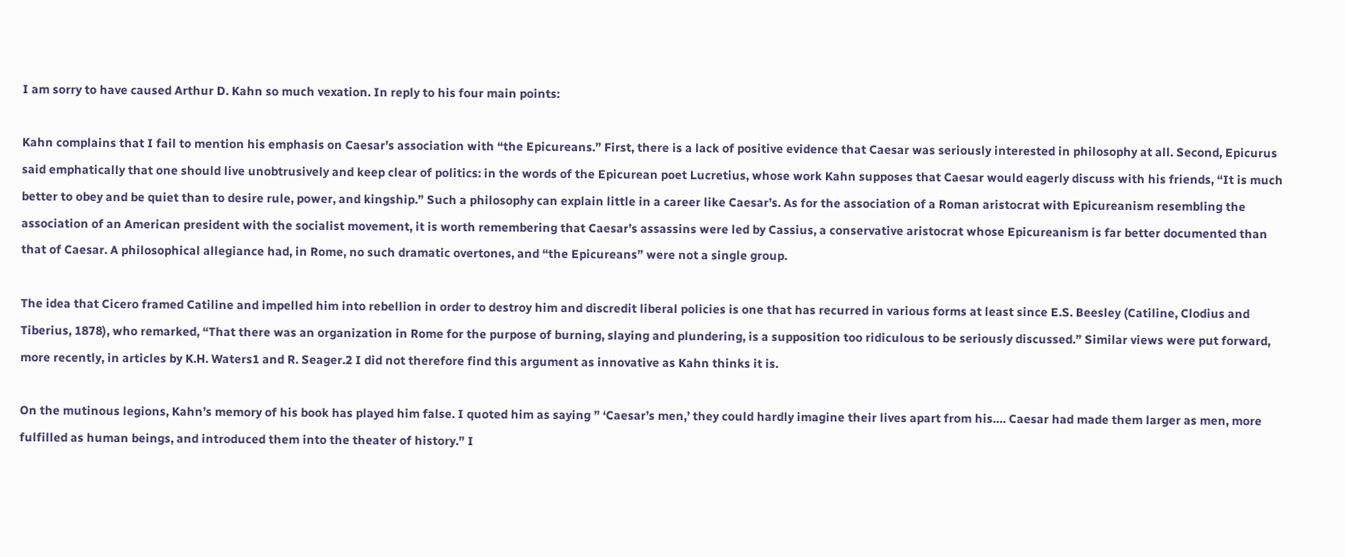I am sorry to have caused Arthur D. Kahn so much vexation. In reply to his four main points:

Kahn complains that I fail to mention his emphasis on Caesar’s association with “the Epicureans.” First, there is a lack of positive evidence that Caesar was seriously interested in philosophy at all. Second, Epicurus said emphatically that one should live unobtrusively and keep clear of politics: in the words of the Epicurean poet Lucretius, whose work Kahn supposes that Caesar would eagerly discuss with his friends, “It is much better to obey and be quiet than to desire rule, power, and kingship.” Such a philosophy can explain little in a career like Caesar’s. As for the association of a Roman aristocrat with Epicureanism resembling the association of an American president with the socialist movement, it is worth remembering that Caesar’s assassins were led by Cassius, a conservative aristocrat whose Epicureanism is far better documented than that of Caesar. A philosophical allegiance had, in Rome, no such dramatic overtones, and “the Epicureans” were not a single group.

The idea that Cicero framed Catiline and impelled him into rebellion in order to destroy him and discredit liberal policies is one that has recurred in various forms at least since E.S. Beesley (Catiline, Clodius and Tiberius, 1878), who remarked, “That there was an organization in Rome for the purpose of burning, slaying and plundering, is a supposition too ridiculous to be seriously discussed.” Similar views were put forward, more recently, in articles by K.H. Waters1 and R. Seager.2 I did not therefore find this argument as innovative as Kahn thinks it is.

On the mutinous legions, Kahn’s memory of his book has played him false. I quoted him as saying ” ‘Caesar’s men,’ they could hardly imagine their lives apart from his…. Caesar had made them larger as men, more fulfilled as human beings, and introduced them into the theater of history.” I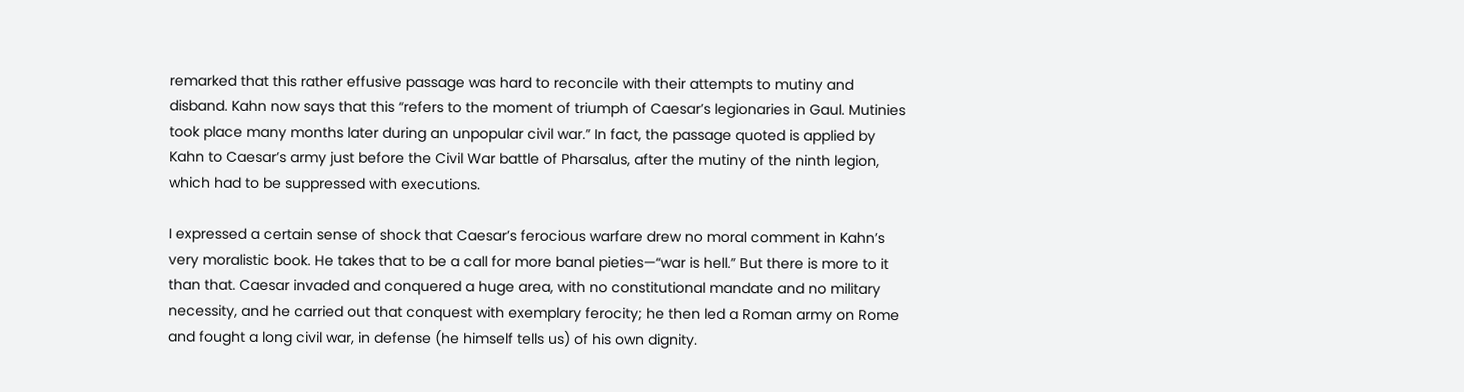remarked that this rather effusive passage was hard to reconcile with their attempts to mutiny and disband. Kahn now says that this “refers to the moment of triumph of Caesar’s legionaries in Gaul. Mutinies took place many months later during an unpopular civil war.” In fact, the passage quoted is applied by Kahn to Caesar’s army just before the Civil War battle of Pharsalus, after the mutiny of the ninth legion, which had to be suppressed with executions.

I expressed a certain sense of shock that Caesar’s ferocious warfare drew no moral comment in Kahn’s very moralistic book. He takes that to be a call for more banal pieties—“war is hell.” But there is more to it than that. Caesar invaded and conquered a huge area, with no constitutional mandate and no military necessity, and he carried out that conquest with exemplary ferocity; he then led a Roman army on Rome and fought a long civil war, in defense (he himself tells us) of his own dignity.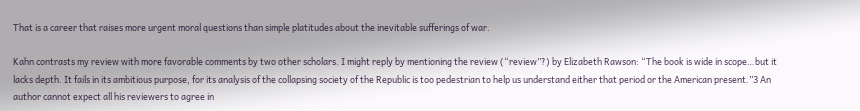That is a career that raises more urgent moral questions than simple platitudes about the inevitable sufferings of war.

Kahn contrasts my review with more favorable comments by two other scholars. I might reply by mentioning the review (“review”?) by Elizabeth Rawson: “The book is wide in scope…but it lacks depth. It fails in its ambitious purpose, for its analysis of the collapsing society of the Republic is too pedestrian to help us understand either that period or the American present.”3 An author cannot expect all his reviewers to agree in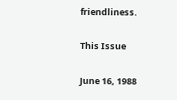friendliness.

This Issue

June 16, 1988